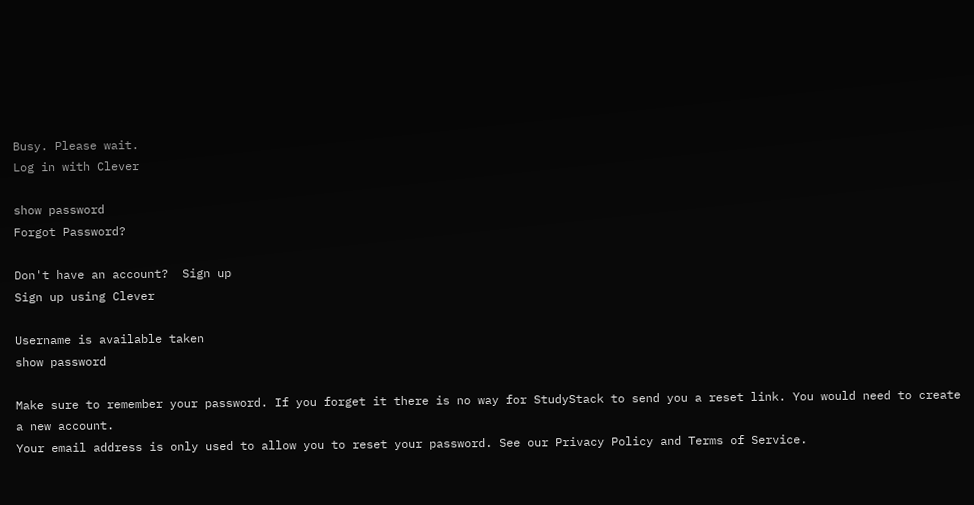Busy. Please wait.
Log in with Clever

show password
Forgot Password?

Don't have an account?  Sign up
Sign up using Clever

Username is available taken
show password

Make sure to remember your password. If you forget it there is no way for StudyStack to send you a reset link. You would need to create a new account.
Your email address is only used to allow you to reset your password. See our Privacy Policy and Terms of Service.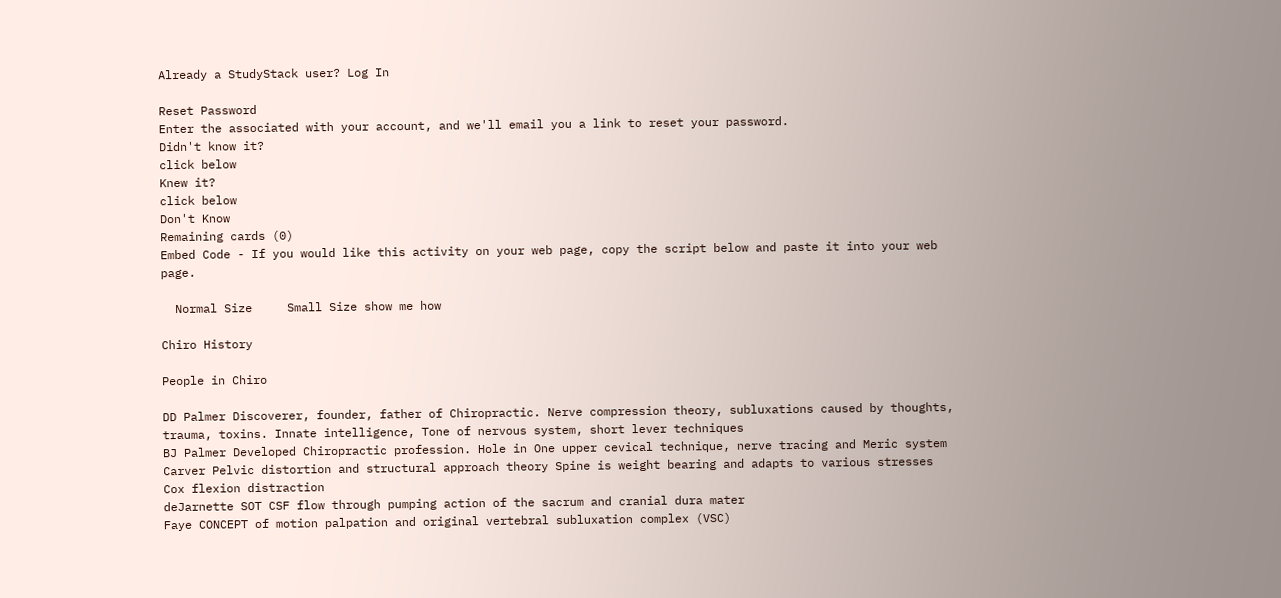Already a StudyStack user? Log In

Reset Password
Enter the associated with your account, and we'll email you a link to reset your password.
Didn't know it?
click below
Knew it?
click below
Don't Know
Remaining cards (0)
Embed Code - If you would like this activity on your web page, copy the script below and paste it into your web page.

  Normal Size     Small Size show me how

Chiro History

People in Chiro

DD Palmer Discoverer, founder, father of Chiropractic. Nerve compression theory, subluxations caused by thoughts, trauma, toxins. Innate intelligence, Tone of nervous system, short lever techniques
BJ Palmer Developed Chiropractic profession. Hole in One upper cevical technique, nerve tracing and Meric system
Carver Pelvic distortion and structural approach theory Spine is weight bearing and adapts to various stresses
Cox flexion distraction
deJarnette SOT CSF flow through pumping action of the sacrum and cranial dura mater
Faye CONCEPT of motion palpation and original vertebral subluxation complex (VSC)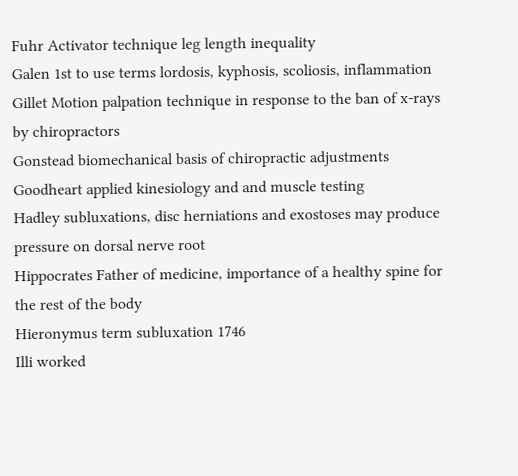Fuhr Activator technique leg length inequality
Galen 1st to use terms lordosis, kyphosis, scoliosis, inflammation
Gillet Motion palpation technique in response to the ban of x-rays by chiropractors
Gonstead biomechanical basis of chiropractic adjustments
Goodheart applied kinesiology and and muscle testing
Hadley subluxations, disc herniations and exostoses may produce pressure on dorsal nerve root
Hippocrates Father of medicine, importance of a healthy spine for the rest of the body
Hieronymus term subluxation 1746
Illi worked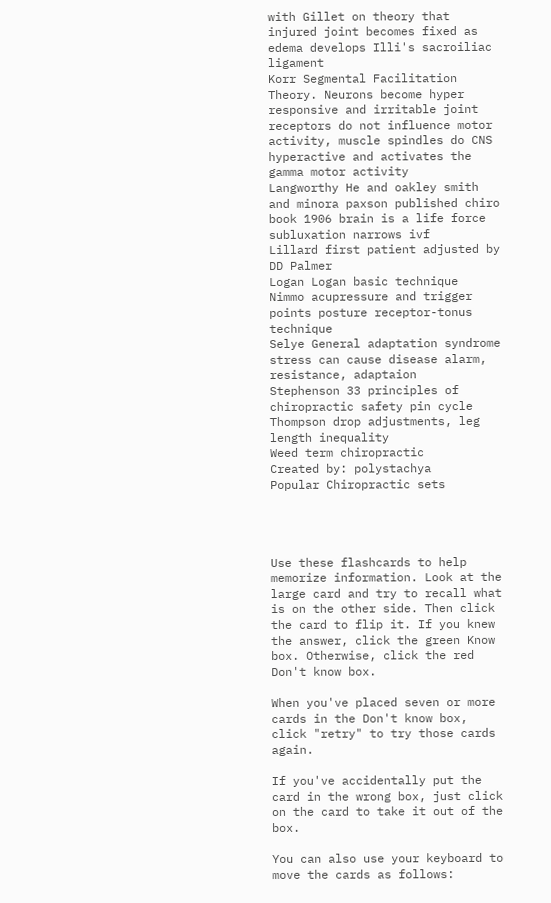with Gillet on theory that injured joint becomes fixed as edema develops Illi's sacroiliac ligament
Korr Segmental Facilitation Theory. Neurons become hyper responsive and irritable joint receptors do not influence motor activity, muscle spindles do CNS hyperactive and activates the gamma motor activity
Langworthy He and oakley smith and minora paxson published chiro book 1906 brain is a life force subluxation narrows ivf
Lillard first patient adjusted by DD Palmer
Logan Logan basic technique
Nimmo acupressure and trigger points posture receptor-tonus technique
Selye General adaptation syndrome stress can cause disease alarm, resistance, adaptaion
Stephenson 33 principles of chiropractic safety pin cycle
Thompson drop adjustments, leg length inequality
Weed term chiropractic
Created by: polystachya
Popular Chiropractic sets




Use these flashcards to help memorize information. Look at the large card and try to recall what is on the other side. Then click the card to flip it. If you knew the answer, click the green Know box. Otherwise, click the red Don't know box.

When you've placed seven or more cards in the Don't know box, click "retry" to try those cards again.

If you've accidentally put the card in the wrong box, just click on the card to take it out of the box.

You can also use your keyboard to move the cards as follows: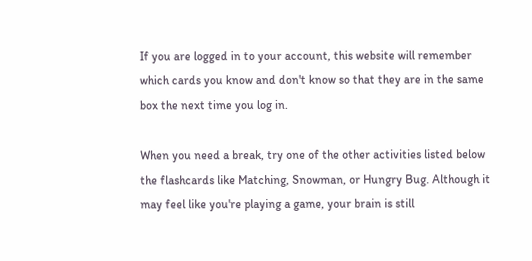If you are logged in to your account, this website will remember which cards you know and don't know so that they are in the same box the next time you log in.

When you need a break, try one of the other activities listed below the flashcards like Matching, Snowman, or Hungry Bug. Although it may feel like you're playing a game, your brain is still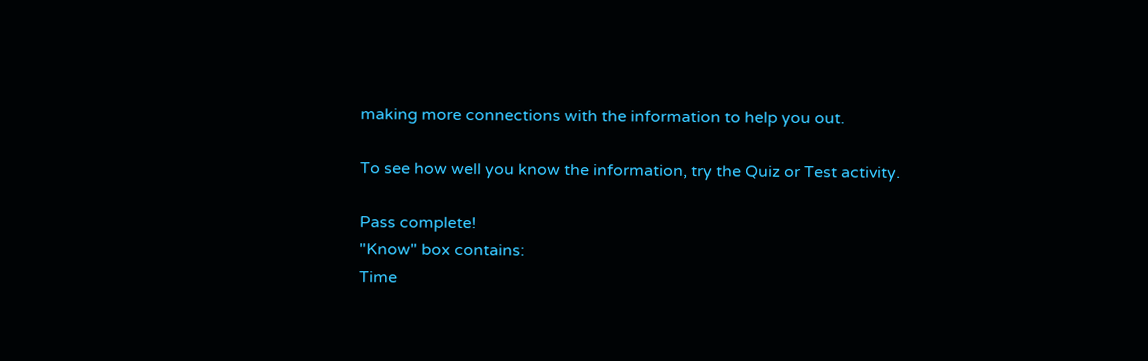making more connections with the information to help you out.

To see how well you know the information, try the Quiz or Test activity.

Pass complete!
"Know" box contains:
Time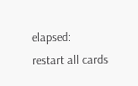elapsed:
restart all cards